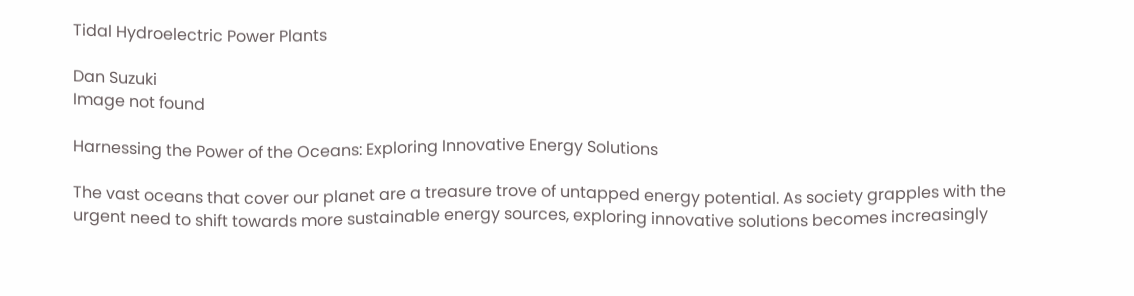Tidal Hydroelectric Power Plants

Dan Suzuki
Image not found

Harnessing the Power of the Oceans: Exploring Innovative Energy Solutions

The vast oceans that cover our planet are a treasure trove of untapped energy potential. As society grapples with the urgent need to shift towards more sustainable energy sources, exploring innovative solutions becomes increasingly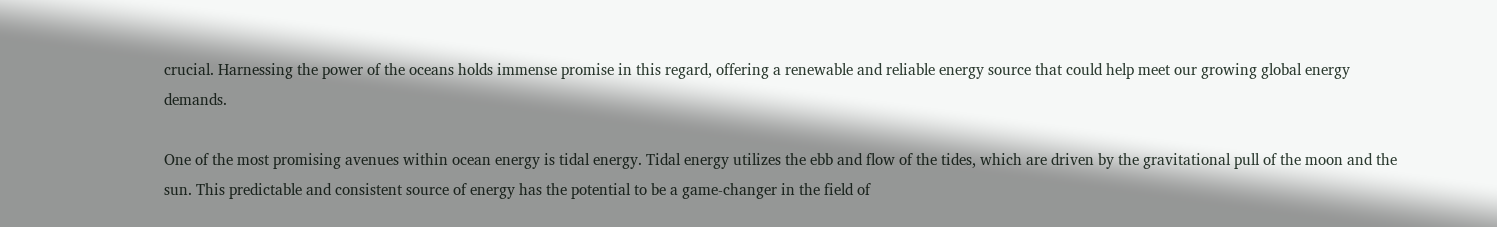crucial. Harnessing the power of the oceans holds immense promise in this regard, offering a renewable and reliable energy source that could help meet our growing global energy demands.

One of the most promising avenues within ocean energy is tidal energy. Tidal energy utilizes the ebb and flow of the tides, which are driven by the gravitational pull of the moon and the sun. This predictable and consistent source of energy has the potential to be a game-changer in the field of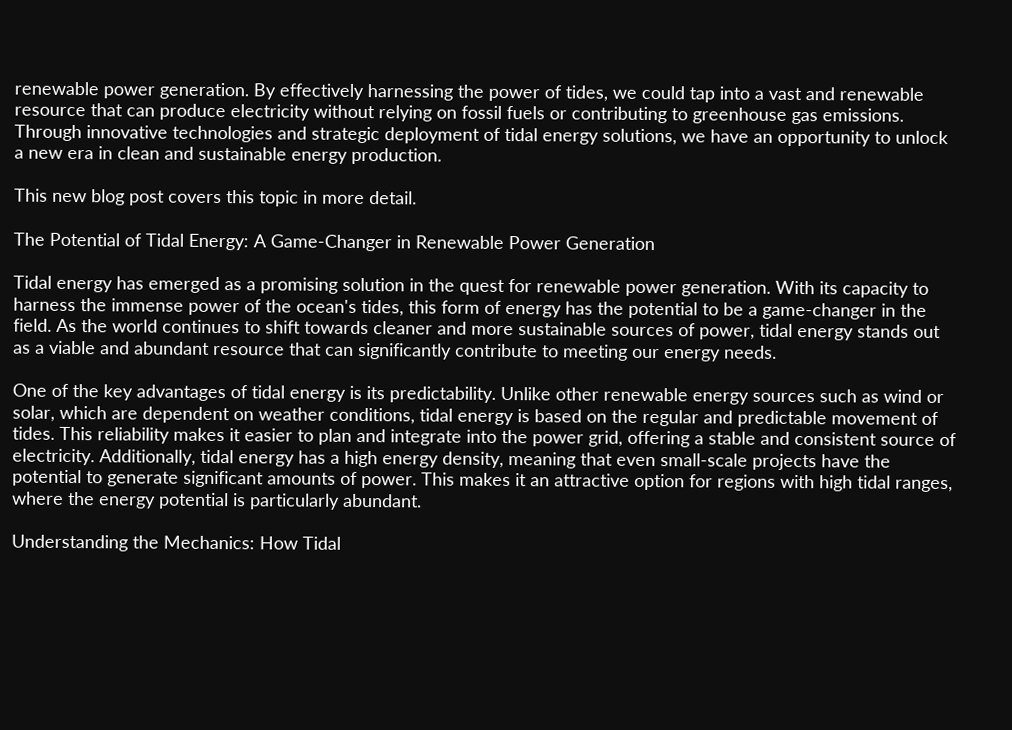renewable power generation. By effectively harnessing the power of tides, we could tap into a vast and renewable resource that can produce electricity without relying on fossil fuels or contributing to greenhouse gas emissions. Through innovative technologies and strategic deployment of tidal energy solutions, we have an opportunity to unlock a new era in clean and sustainable energy production.

This new blog post covers this topic in more detail.

The Potential of Tidal Energy: A Game-Changer in Renewable Power Generation

Tidal energy has emerged as a promising solution in the quest for renewable power generation. With its capacity to harness the immense power of the ocean's tides, this form of energy has the potential to be a game-changer in the field. As the world continues to shift towards cleaner and more sustainable sources of power, tidal energy stands out as a viable and abundant resource that can significantly contribute to meeting our energy needs.

One of the key advantages of tidal energy is its predictability. Unlike other renewable energy sources such as wind or solar, which are dependent on weather conditions, tidal energy is based on the regular and predictable movement of tides. This reliability makes it easier to plan and integrate into the power grid, offering a stable and consistent source of electricity. Additionally, tidal energy has a high energy density, meaning that even small-scale projects have the potential to generate significant amounts of power. This makes it an attractive option for regions with high tidal ranges, where the energy potential is particularly abundant.

Understanding the Mechanics: How Tidal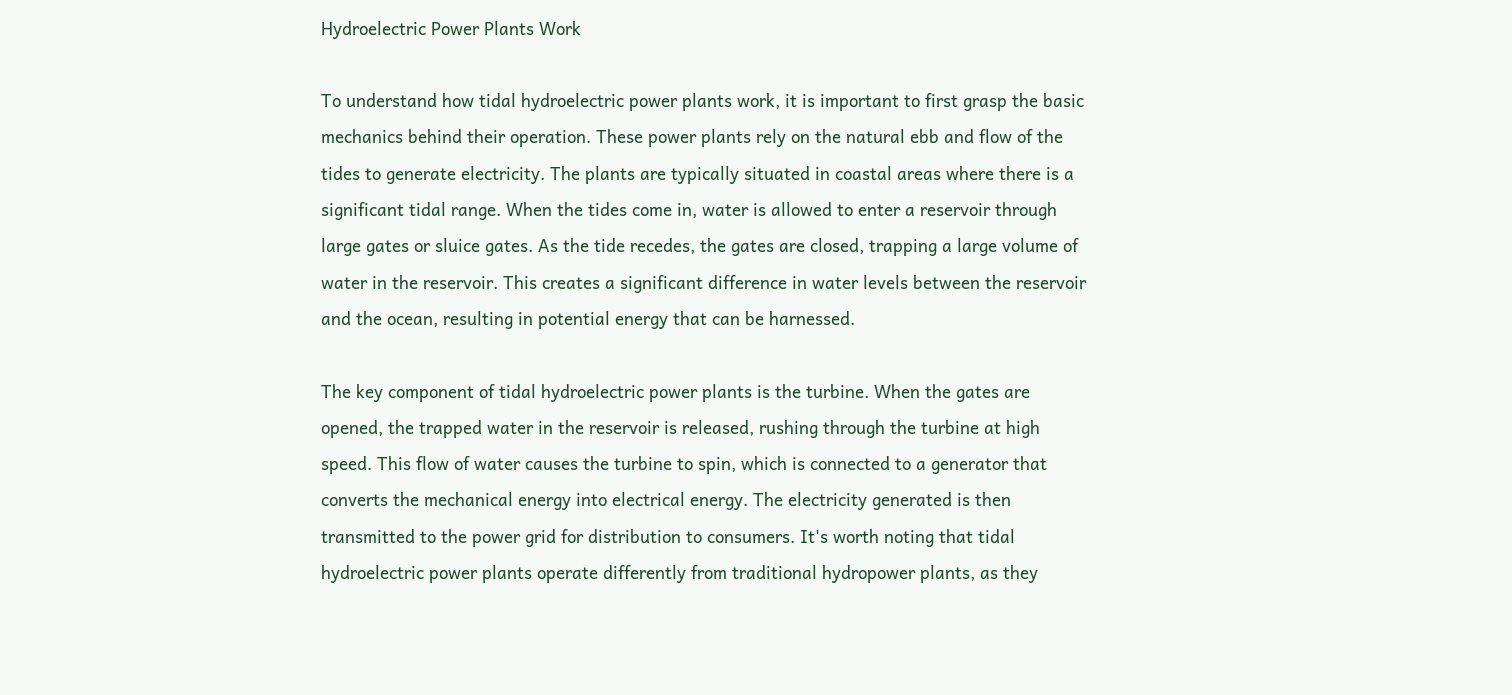Hydroelectric Power Plants Work

To understand how tidal hydroelectric power plants work, it is important to first grasp the basic mechanics behind their operation. These power plants rely on the natural ebb and flow of the tides to generate electricity. The plants are typically situated in coastal areas where there is a significant tidal range. When the tides come in, water is allowed to enter a reservoir through large gates or sluice gates. As the tide recedes, the gates are closed, trapping a large volume of water in the reservoir. This creates a significant difference in water levels between the reservoir and the ocean, resulting in potential energy that can be harnessed.

The key component of tidal hydroelectric power plants is the turbine. When the gates are opened, the trapped water in the reservoir is released, rushing through the turbine at high speed. This flow of water causes the turbine to spin, which is connected to a generator that converts the mechanical energy into electrical energy. The electricity generated is then transmitted to the power grid for distribution to consumers. It's worth noting that tidal hydroelectric power plants operate differently from traditional hydropower plants, as they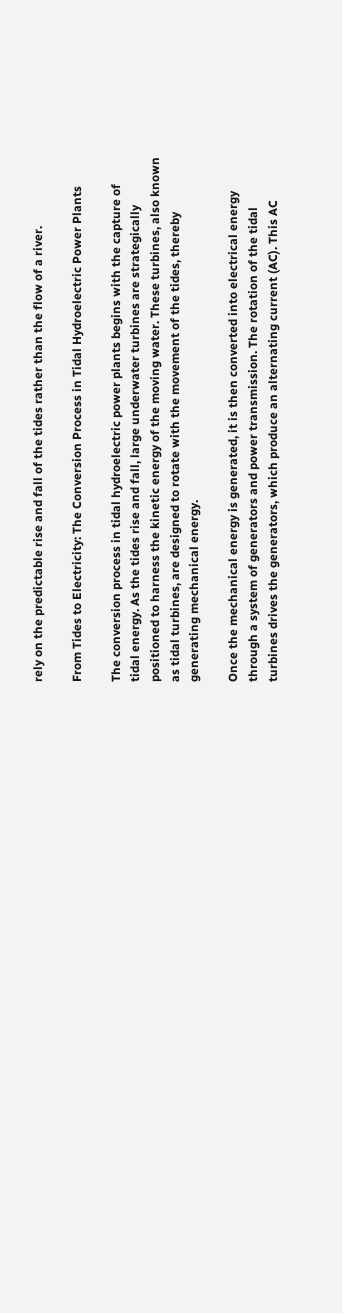rely on the predictable rise and fall of the tides rather than the flow of a river.

From Tides to Electricity: The Conversion Process in Tidal Hydroelectric Power Plants

The conversion process in tidal hydroelectric power plants begins with the capture of tidal energy. As the tides rise and fall, large underwater turbines are strategically positioned to harness the kinetic energy of the moving water. These turbines, also known as tidal turbines, are designed to rotate with the movement of the tides, thereby generating mechanical energy.

Once the mechanical energy is generated, it is then converted into electrical energy through a system of generators and power transmission. The rotation of the tidal turbines drives the generators, which produce an alternating current (AC). This AC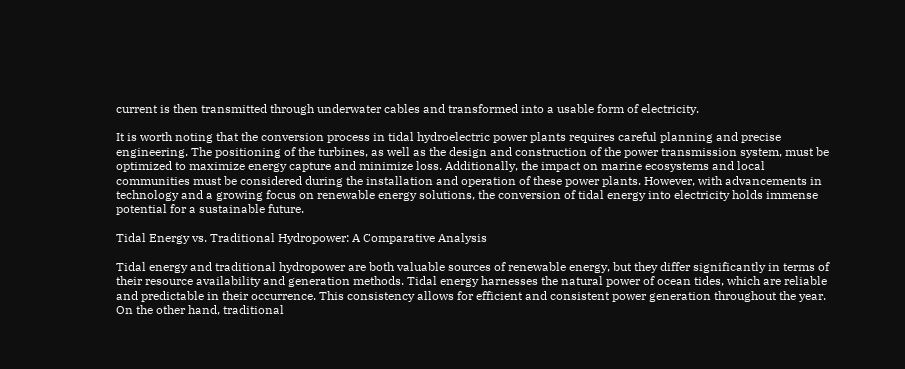current is then transmitted through underwater cables and transformed into a usable form of electricity.

It is worth noting that the conversion process in tidal hydroelectric power plants requires careful planning and precise engineering. The positioning of the turbines, as well as the design and construction of the power transmission system, must be optimized to maximize energy capture and minimize loss. Additionally, the impact on marine ecosystems and local communities must be considered during the installation and operation of these power plants. However, with advancements in technology and a growing focus on renewable energy solutions, the conversion of tidal energy into electricity holds immense potential for a sustainable future.

Tidal Energy vs. Traditional Hydropower: A Comparative Analysis

Tidal energy and traditional hydropower are both valuable sources of renewable energy, but they differ significantly in terms of their resource availability and generation methods. Tidal energy harnesses the natural power of ocean tides, which are reliable and predictable in their occurrence. This consistency allows for efficient and consistent power generation throughout the year. On the other hand, traditional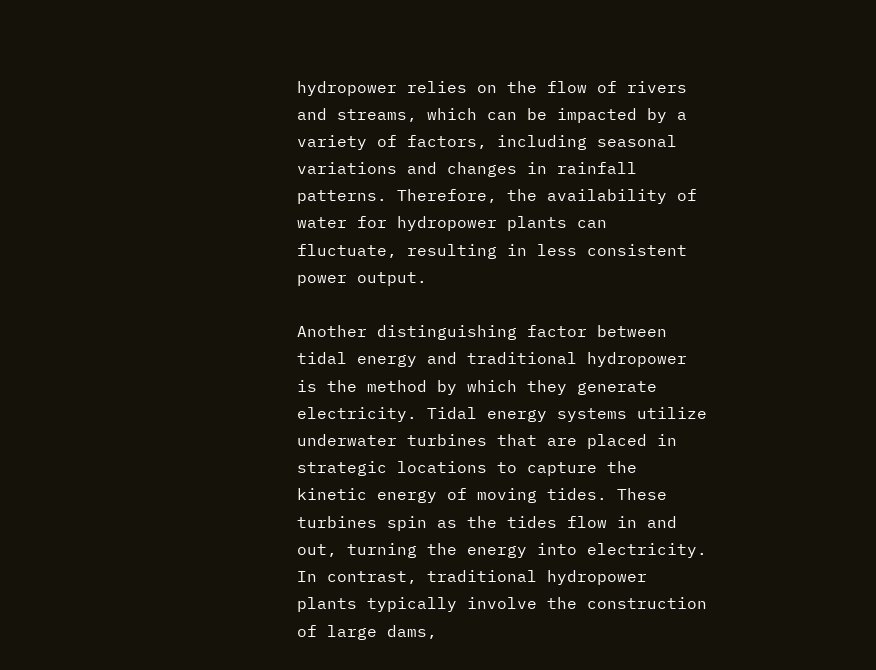hydropower relies on the flow of rivers and streams, which can be impacted by a variety of factors, including seasonal variations and changes in rainfall patterns. Therefore, the availability of water for hydropower plants can fluctuate, resulting in less consistent power output.

Another distinguishing factor between tidal energy and traditional hydropower is the method by which they generate electricity. Tidal energy systems utilize underwater turbines that are placed in strategic locations to capture the kinetic energy of moving tides. These turbines spin as the tides flow in and out, turning the energy into electricity. In contrast, traditional hydropower plants typically involve the construction of large dams,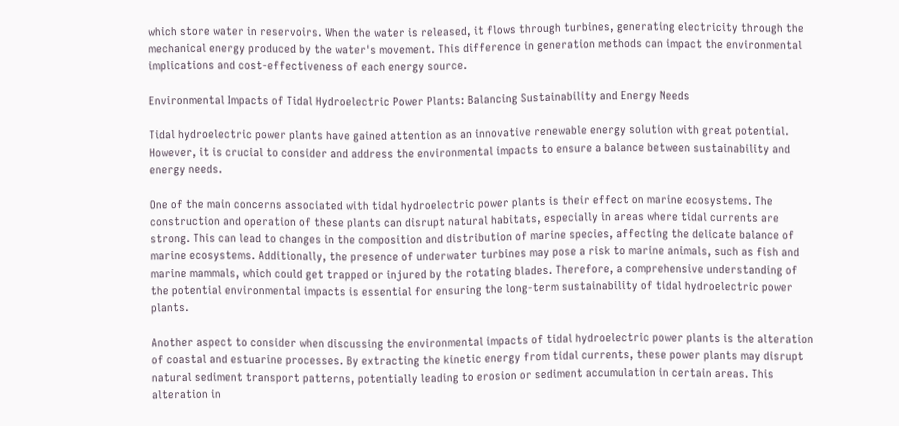which store water in reservoirs. When the water is released, it flows through turbines, generating electricity through the mechanical energy produced by the water's movement. This difference in generation methods can impact the environmental implications and cost-effectiveness of each energy source.

Environmental Impacts of Tidal Hydroelectric Power Plants: Balancing Sustainability and Energy Needs

Tidal hydroelectric power plants have gained attention as an innovative renewable energy solution with great potential. However, it is crucial to consider and address the environmental impacts to ensure a balance between sustainability and energy needs.

One of the main concerns associated with tidal hydroelectric power plants is their effect on marine ecosystems. The construction and operation of these plants can disrupt natural habitats, especially in areas where tidal currents are strong. This can lead to changes in the composition and distribution of marine species, affecting the delicate balance of marine ecosystems. Additionally, the presence of underwater turbines may pose a risk to marine animals, such as fish and marine mammals, which could get trapped or injured by the rotating blades. Therefore, a comprehensive understanding of the potential environmental impacts is essential for ensuring the long-term sustainability of tidal hydroelectric power plants.

Another aspect to consider when discussing the environmental impacts of tidal hydroelectric power plants is the alteration of coastal and estuarine processes. By extracting the kinetic energy from tidal currents, these power plants may disrupt natural sediment transport patterns, potentially leading to erosion or sediment accumulation in certain areas. This alteration in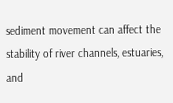sediment movement can affect the stability of river channels, estuaries, and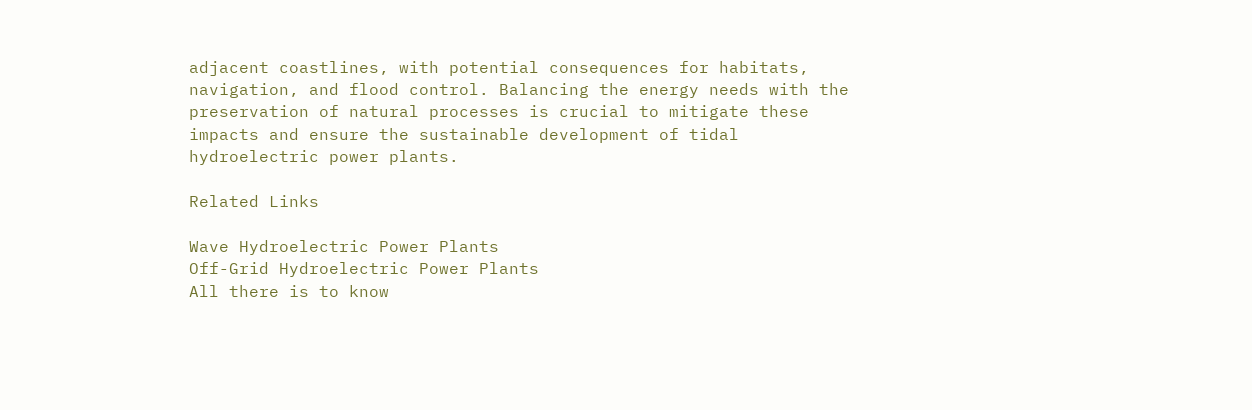adjacent coastlines, with potential consequences for habitats, navigation, and flood control. Balancing the energy needs with the preservation of natural processes is crucial to mitigate these impacts and ensure the sustainable development of tidal hydroelectric power plants.

Related Links

Wave Hydroelectric Power Plants
Off-Grid Hydroelectric Power Plants
All there is to know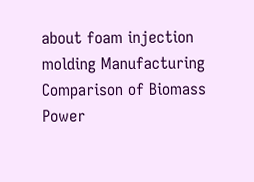about foam injection molding Manufacturing
Comparison of Biomass Power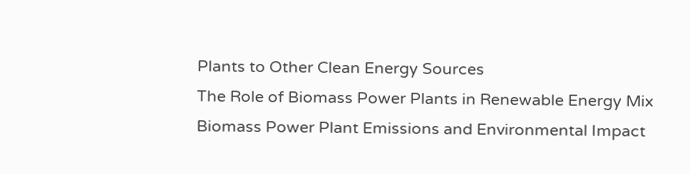Plants to Other Clean Energy Sources
The Role of Biomass Power Plants in Renewable Energy Mix
Biomass Power Plant Emissions and Environmental Impact